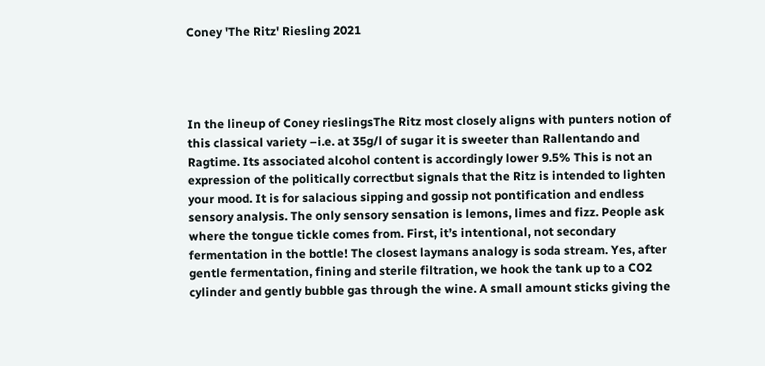Coney 'The Ritz' Riesling 2021




In the lineup of Coney rieslingsThe Ritz most closely aligns with punters notion of this classical variety –i.e. at 35g/l of sugar it is sweeter than Rallentando and Ragtime. Its associated alcohol content is accordingly lower 9.5% This is not an expression of the politically correctbut signals that the Ritz is intended to lighten your mood. It is for salacious sipping and gossip not pontification and endless sensory analysis. The only sensory sensation is lemons, limes and fizz. People ask where the tongue tickle comes from. First, it’s intentional, not secondary fermentation in the bottle! The closest laymans analogy is soda stream. Yes, after gentle fermentation, fining and sterile filtration, we hook the tank up to a CO2 cylinder and gently bubble gas through the wine. A small amount sticks giving the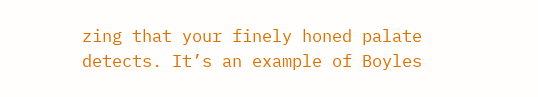zing that your finely honed palate detects. It’s an example of Boyles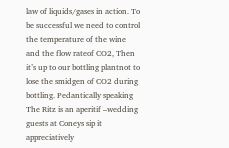law of liquids/gases in action. To be successful we need to control the temperature of the wine and the flow rateof CO2, Then it’s up to our bottling plantnot to lose the smidgen of CO2 during bottling. Pedantically speaking The Ritz is an aperitif –wedding guests at Coneys sip it appreciatively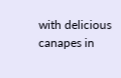with delicious canapes in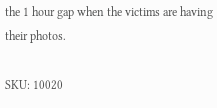the 1 hour gap when the victims are having their photos.

SKU: 10020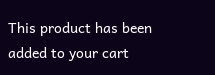This product has been added to your cart